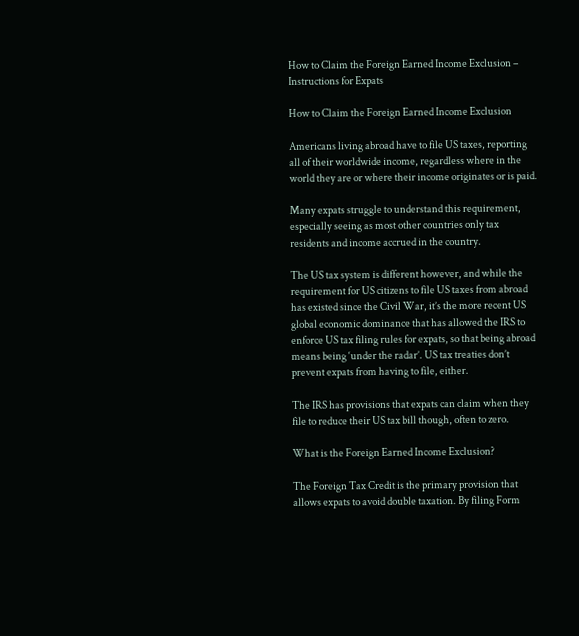How to Claim the Foreign Earned Income Exclusion – Instructions for Expats

How to Claim the Foreign Earned Income Exclusion

Americans living abroad have to file US taxes, reporting all of their worldwide income, regardless where in the world they are or where their income originates or is paid.

Many expats struggle to understand this requirement, especially seeing as most other countries only tax residents and income accrued in the country.

The US tax system is different however, and while the requirement for US citizens to file US taxes from abroad has existed since the Civil War, it’s the more recent US global economic dominance that has allowed the IRS to enforce US tax filing rules for expats, so that being abroad means being ‘under the radar’. US tax treaties don’t prevent expats from having to file, either.

The IRS has provisions that expats can claim when they file to reduce their US tax bill though, often to zero.

What is the Foreign Earned Income Exclusion?

The Foreign Tax Credit is the primary provision that allows expats to avoid double taxation. By filing Form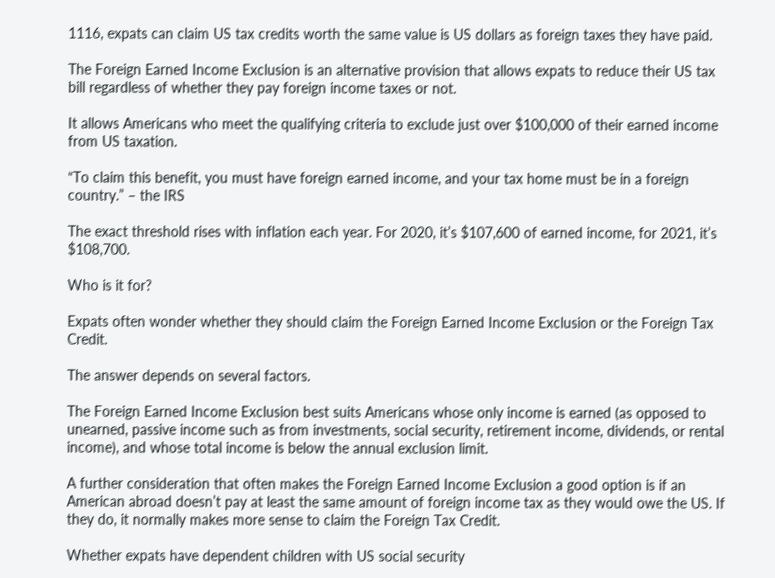1116, expats can claim US tax credits worth the same value is US dollars as foreign taxes they have paid.

The Foreign Earned Income Exclusion is an alternative provision that allows expats to reduce their US tax bill regardless of whether they pay foreign income taxes or not.

It allows Americans who meet the qualifying criteria to exclude just over $100,000 of their earned income from US taxation.

“To claim this benefit, you must have foreign earned income, and your tax home must be in a foreign country.” – the IRS

The exact threshold rises with inflation each year. For 2020, it’s $107,600 of earned income, for 2021, it’s $108,700.

Who is it for?

Expats often wonder whether they should claim the Foreign Earned Income Exclusion or the Foreign Tax Credit.

The answer depends on several factors.

The Foreign Earned Income Exclusion best suits Americans whose only income is earned (as opposed to unearned, passive income such as from investments, social security, retirement income, dividends, or rental income), and whose total income is below the annual exclusion limit.

A further consideration that often makes the Foreign Earned Income Exclusion a good option is if an American abroad doesn’t pay at least the same amount of foreign income tax as they would owe the US. If they do, it normally makes more sense to claim the Foreign Tax Credit.

Whether expats have dependent children with US social security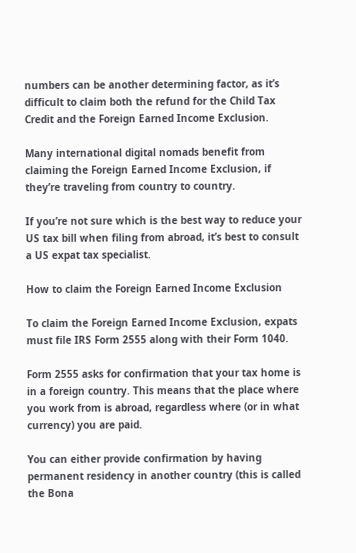numbers can be another determining factor, as it’s difficult to claim both the refund for the Child Tax Credit and the Foreign Earned Income Exclusion.

Many international digital nomads benefit from claiming the Foreign Earned Income Exclusion, if they’re traveling from country to country.

If you’re not sure which is the best way to reduce your US tax bill when filing from abroad, it’s best to consult a US expat tax specialist.

How to claim the Foreign Earned Income Exclusion

To claim the Foreign Earned Income Exclusion, expats must file IRS Form 2555 along with their Form 1040.

Form 2555 asks for confirmation that your tax home is in a foreign country. This means that the place where you work from is abroad, regardless where (or in what currency) you are paid.

You can either provide confirmation by having permanent residency in another country (this is called the Bona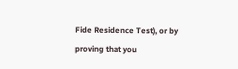Fide Residence Test), or by proving that you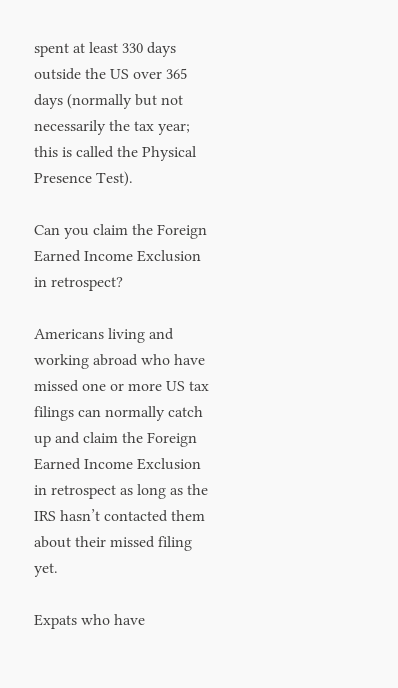spent at least 330 days outside the US over 365 days (normally but not necessarily the tax year; this is called the Physical Presence Test).

Can you claim the Foreign Earned Income Exclusion in retrospect?

Americans living and working abroad who have missed one or more US tax filings can normally catch up and claim the Foreign Earned Income Exclusion in retrospect as long as the IRS hasn’t contacted them about their missed filing yet.

Expats who have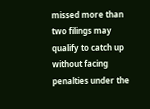missed more than two filings may qualify to catch up without facing penalties under the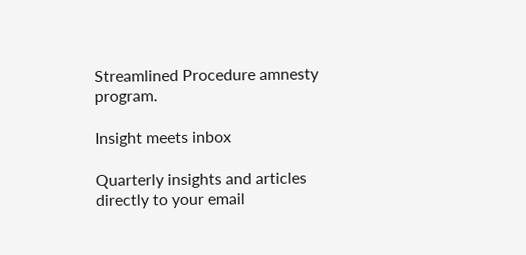Streamlined Procedure amnesty program.

Insight meets inbox

Quarterly insights and articles directly to your email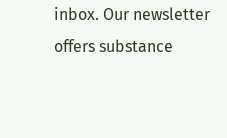inbox. Our newsletter offers substance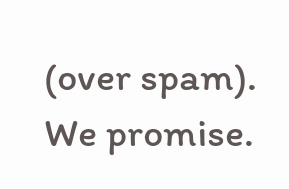(over spam). We promise.